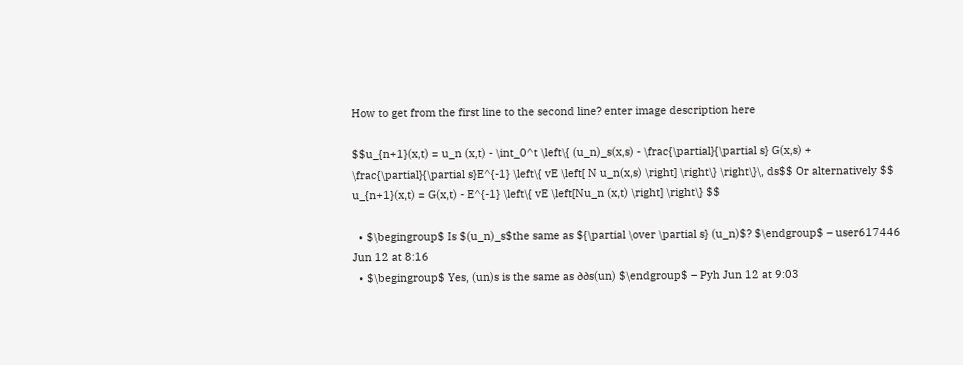How to get from the first line to the second line? enter image description here

$$u_{n+1}(x,t) = u_n (x,t) - \int_0^t \left\{ (u_n)_s(x,s) - \frac{\partial}{\partial s} G(x,s) + \frac{\partial}{\partial s}E^{-1} \left\{ vE \left[ N u_n(x,s) \right] \right\} \right\}\, ds$$ Or alternatively $$ u_{n+1}(x,t) = G(x,t) - E^{-1} \left\{ vE \left[Nu_n (x,t) \right] \right\} $$

  • $\begingroup$ Is $(u_n)_s$the same as ${\partial \over \partial s} (u_n)$? $\endgroup$ – user617446 Jun 12 at 8:16
  • $\begingroup$ Yes, (un)s is the same as ∂∂s(un) $\endgroup$ – Pyh Jun 12 at 9:03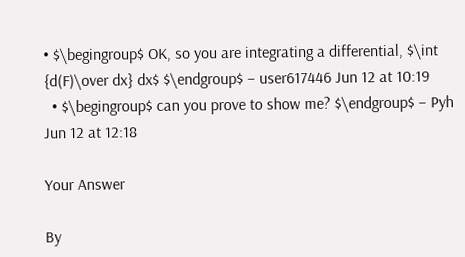• $\begingroup$ OK, so you are integrating a differential, $\int {d(F)\over dx} dx$ $\endgroup$ – user617446 Jun 12 at 10:19
  • $\begingroup$ can you prove to show me? $\endgroup$ – Pyh Jun 12 at 12:18

Your Answer

By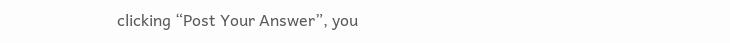clicking “Post Your Answer”, you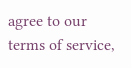agree to our terms of service,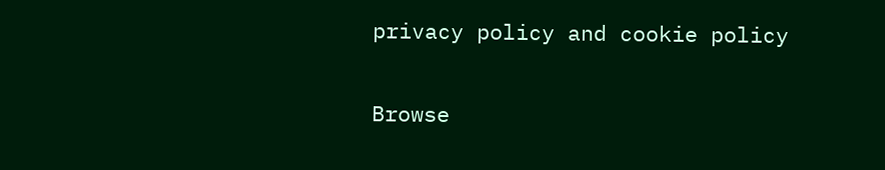privacy policy and cookie policy

Browse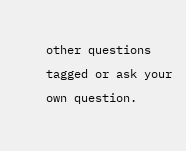other questions tagged or ask your own question.